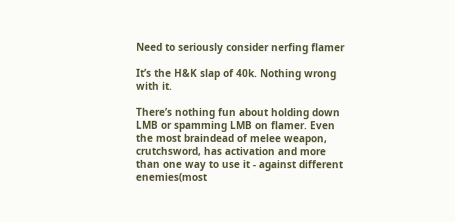Need to seriously consider nerfing flamer

It’s the H&K slap of 40k. Nothing wrong with it.

There’s nothing fun about holding down LMB or spamming LMB on flamer. Even the most braindead of melee weapon, crutchsword, has activation and more than one way to use it - against different enemies(most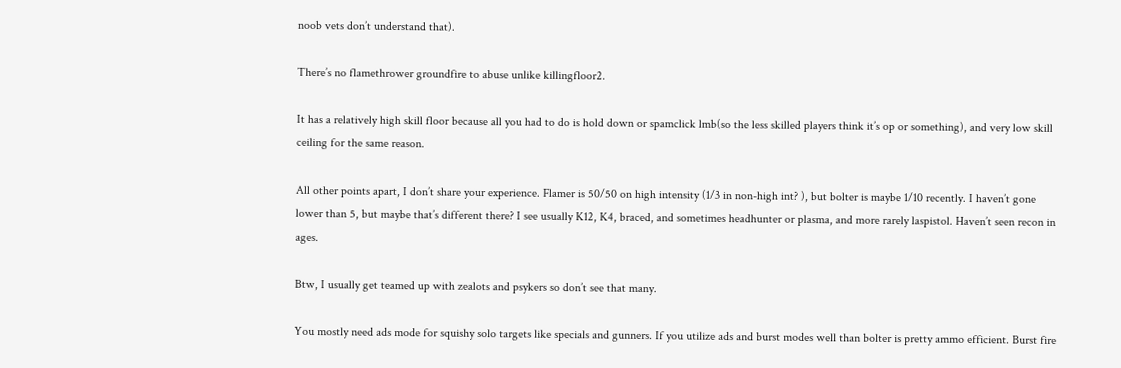noob vets don’t understand that).

There’s no flamethrower groundfire to abuse unlike killingfloor2.

It has a relatively high skill floor because all you had to do is hold down or spamclick lmb(so the less skilled players think it’s op or something), and very low skill ceiling for the same reason.

All other points apart, I don’t share your experience. Flamer is 50/50 on high intensity (1/3 in non-high int? ), but bolter is maybe 1/10 recently. I haven’t gone lower than 5, but maybe that’s different there? I see usually K12, K4, braced, and sometimes headhunter or plasma, and more rarely laspistol. Haven’t seen recon in ages.

Btw, I usually get teamed up with zealots and psykers so don’t see that many.

You mostly need ads mode for squishy solo targets like specials and gunners. If you utilize ads and burst modes well than bolter is pretty ammo efficient. Burst fire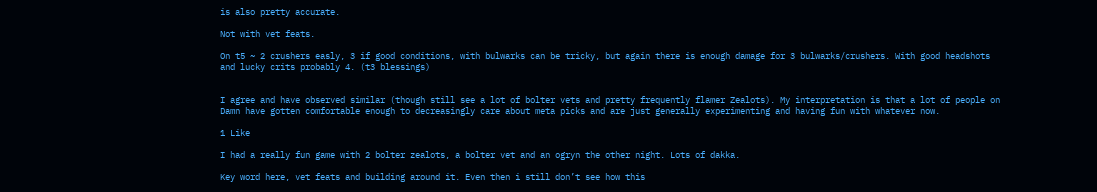is also pretty accurate.

Not with vet feats.

On t5 ~ 2 crushers easly, 3 if good conditions, with bulwarks can be tricky, but again there is enough damage for 3 bulwarks/crushers. With good headshots and lucky crits probably 4. (t3 blessings)


I agree and have observed similar (though still see a lot of bolter vets and pretty frequently flamer Zealots). My interpretation is that a lot of people on Damn have gotten comfortable enough to decreasingly care about meta picks and are just generally experimenting and having fun with whatever now.

1 Like

I had a really fun game with 2 bolter zealots, a bolter vet and an ogryn the other night. Lots of dakka.

Key word here, vet feats and building around it. Even then i still don’t see how this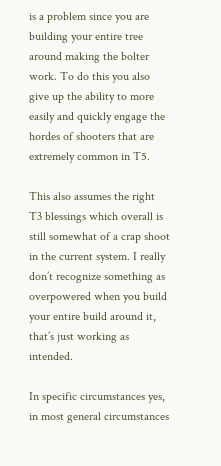is a problem since you are building your entire tree around making the bolter work. To do this you also give up the ability to more easily and quickly engage the hordes of shooters that are extremely common in T5.

This also assumes the right T3 blessings which overall is still somewhat of a crap shoot in the current system. I really don’t recognize something as overpowered when you build your entire build around it, that’s just working as intended.

In specific circumstances yes, in most general circumstances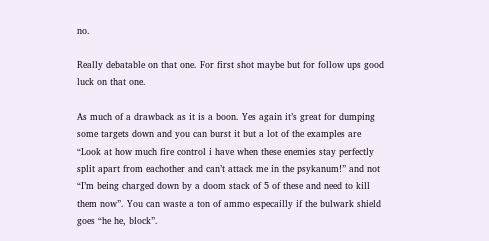no.

Really debatable on that one. For first shot maybe but for follow ups good luck on that one.

As much of a drawback as it is a boon. Yes again it’s great for dumping some targets down and you can burst it but a lot of the examples are “Look at how much fire control i have when these enemies stay perfectly split apart from eachother and can’t attack me in the psykanum!” and not “I’m being charged down by a doom stack of 5 of these and need to kill them now”. You can waste a ton of ammo especailly if the bulwark shield goes “he he, block”.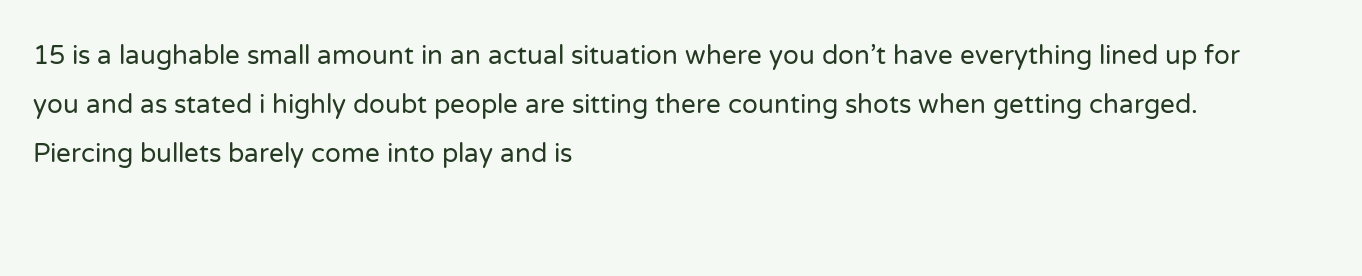15 is a laughable small amount in an actual situation where you don’t have everything lined up for you and as stated i highly doubt people are sitting there counting shots when getting charged. Piercing bullets barely come into play and is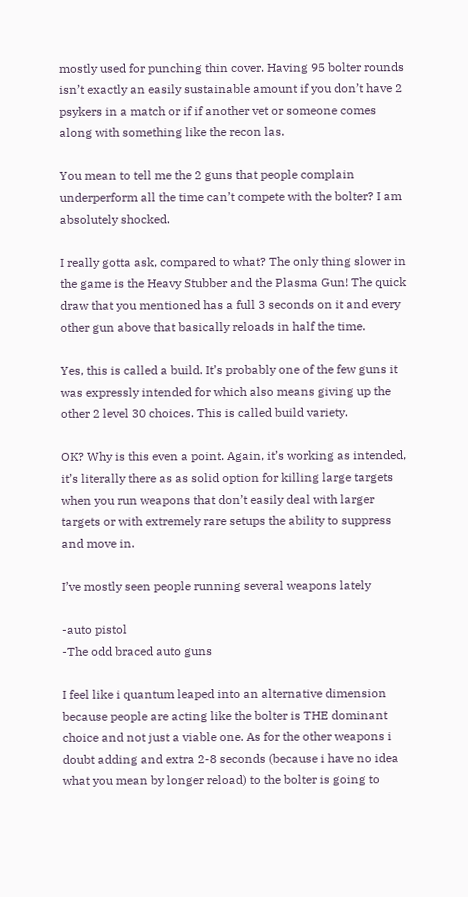mostly used for punching thin cover. Having 95 bolter rounds isn’t exactly an easily sustainable amount if you don’t have 2 psykers in a match or if if another vet or someone comes along with something like the recon las.

You mean to tell me the 2 guns that people complain underperform all the time can’t compete with the bolter? I am absolutely shocked.

I really gotta ask, compared to what? The only thing slower in the game is the Heavy Stubber and the Plasma Gun! The quick draw that you mentioned has a full 3 seconds on it and every other gun above that basically reloads in half the time.

Yes, this is called a build. It’s probably one of the few guns it was expressly intended for which also means giving up the other 2 level 30 choices. This is called build variety.

OK? Why is this even a point. Again, it’s working as intended, it’s literally there as as solid option for killing large targets when you run weapons that don’t easily deal with larger targets or with extremely rare setups the ability to suppress and move in.

I’ve mostly seen people running several weapons lately

-auto pistol
-The odd braced auto guns

I feel like i quantum leaped into an alternative dimension because people are acting like the bolter is THE dominant choice and not just a viable one. As for the other weapons i doubt adding and extra 2-8 seconds (because i have no idea what you mean by longer reload) to the bolter is going to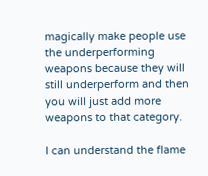magically make people use the underperforming weapons because they will still underperform and then you will just add more weapons to that category.

I can understand the flame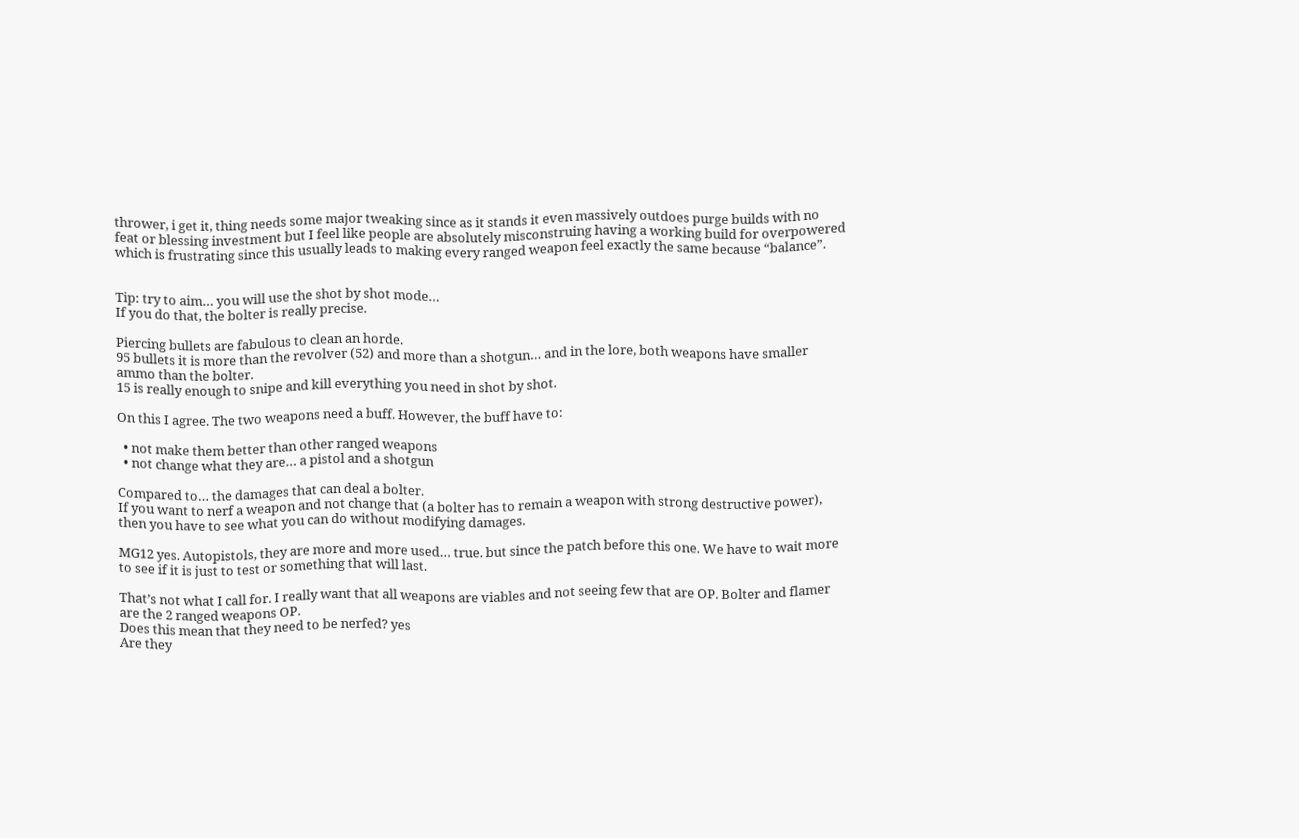thrower, i get it, thing needs some major tweaking since as it stands it even massively outdoes purge builds with no feat or blessing investment but I feel like people are absolutely misconstruing having a working build for overpowered which is frustrating since this usually leads to making every ranged weapon feel exactly the same because “balance”.


Tip: try to aim… you will use the shot by shot mode…
If you do that, the bolter is really precise.

Piercing bullets are fabulous to clean an horde.
95 bullets it is more than the revolver (52) and more than a shotgun… and in the lore, both weapons have smaller ammo than the bolter.
15 is really enough to snipe and kill everything you need in shot by shot.

On this I agree. The two weapons need a buff. However, the buff have to:

  • not make them better than other ranged weapons
  • not change what they are… a pistol and a shotgun

Compared to… the damages that can deal a bolter.
If you want to nerf a weapon and not change that (a bolter has to remain a weapon with strong destructive power), then you have to see what you can do without modifying damages.

MG12 yes. Autopistols, they are more and more used… true. but since the patch before this one. We have to wait more to see if it is just to test or something that will last.

That’s not what I call for. I really want that all weapons are viables and not seeing few that are OP. Bolter and flamer are the 2 ranged weapons OP.
Does this mean that they need to be nerfed? yes
Are they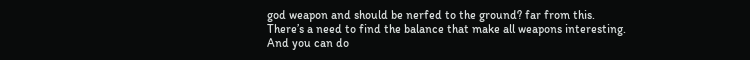god weapon and should be nerfed to the ground? far from this.
There’s a need to find the balance that make all weapons interesting.
And you can do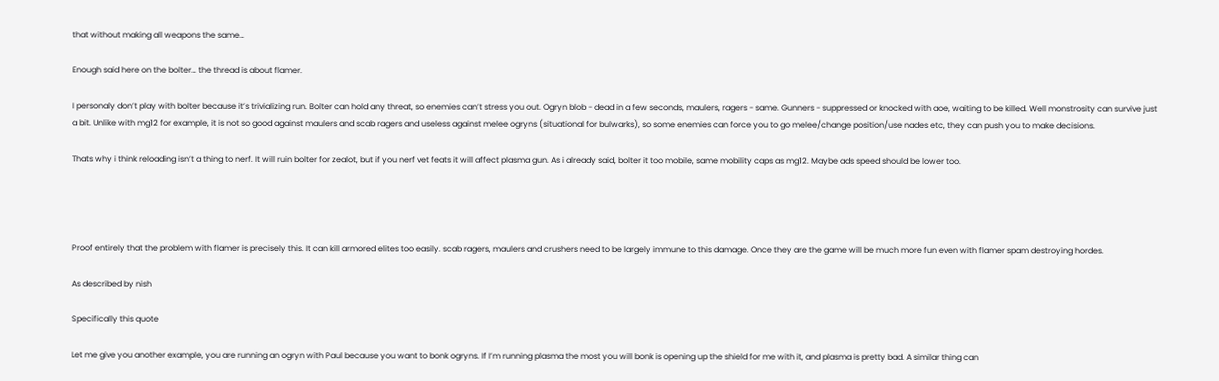that without making all weapons the same…

Enough said here on the bolter… the thread is about flamer.

I personaly don’t play with bolter because it’s trivializing run. Bolter can hold any threat, so enemies can’t stress you out. Ogryn blob - dead in a few seconds, maulers, ragers - same. Gunners - suppressed or knocked with aoe, waiting to be killed. Well monstrosity can survive just a bit. Unlike with mg12 for example, it is not so good against maulers and scab ragers and useless against melee ogryns (situational for bulwarks), so some enemies can force you to go melee/change position/use nades etc, they can push you to make decisions.

Thats why i think reloading isn’t a thing to nerf. It will ruin bolter for zealot, but if you nerf vet feats it will affect plasma gun. As i already said, bolter it too mobile, same mobility caps as mg12. Maybe ads speed should be lower too.




Proof entirely that the problem with flamer is precisely this. It can kill armored elites too easily. scab ragers, maulers and crushers need to be largely immune to this damage. Once they are the game will be much more fun even with flamer spam destroying hordes.

As described by nish

Specifically this quote

Let me give you another example, you are running an ogryn with Paul because you want to bonk ogryns. If I’m running plasma the most you will bonk is opening up the shield for me with it, and plasma is pretty bad. A similar thing can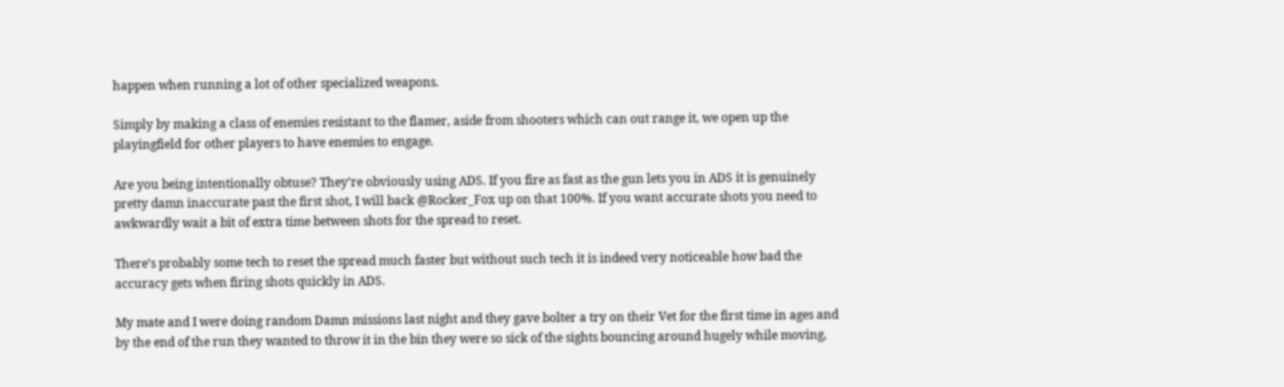happen when running a lot of other specialized weapons.

Simply by making a class of enemies resistant to the flamer, aside from shooters which can out range it, we open up the playingfield for other players to have enemies to engage.

Are you being intentionally obtuse? They’re obviously using ADS. If you fire as fast as the gun lets you in ADS it is genuinely pretty damn inaccurate past the first shot, I will back @Rocker_Fox up on that 100%. If you want accurate shots you need to awkwardly wait a bit of extra time between shots for the spread to reset.

There’s probably some tech to reset the spread much faster but without such tech it is indeed very noticeable how bad the accuracy gets when firing shots quickly in ADS.

My mate and I were doing random Damn missions last night and they gave bolter a try on their Vet for the first time in ages and by the end of the run they wanted to throw it in the bin they were so sick of the sights bouncing around hugely while moving,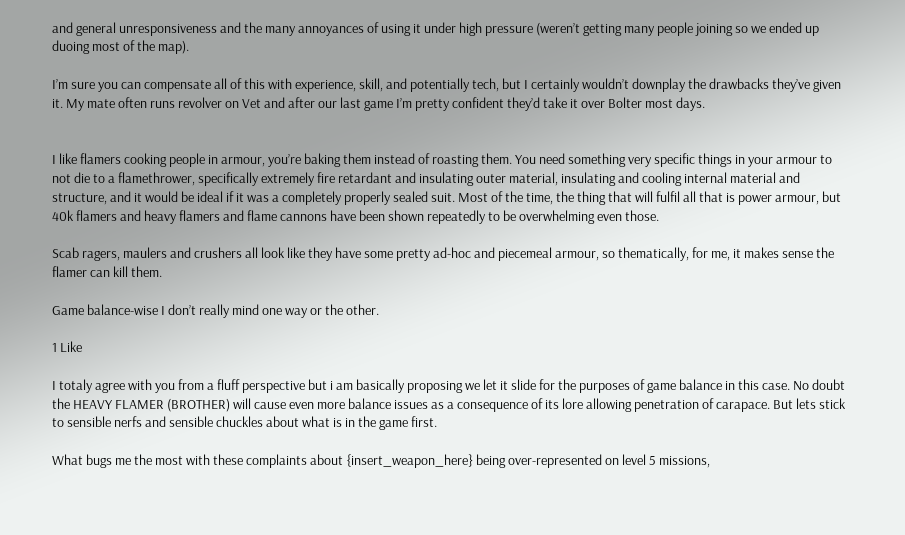and general unresponsiveness and the many annoyances of using it under high pressure (weren’t getting many people joining so we ended up duoing most of the map).

I’m sure you can compensate all of this with experience, skill, and potentially tech, but I certainly wouldn’t downplay the drawbacks they’ve given it. My mate often runs revolver on Vet and after our last game I’m pretty confident they’d take it over Bolter most days.


I like flamers cooking people in armour, you’re baking them instead of roasting them. You need something very specific things in your armour to not die to a flamethrower, specifically extremely fire retardant and insulating outer material, insulating and cooling internal material and structure, and it would be ideal if it was a completely properly sealed suit. Most of the time, the thing that will fulfil all that is power armour, but 40k flamers and heavy flamers and flame cannons have been shown repeatedly to be overwhelming even those.

Scab ragers, maulers and crushers all look like they have some pretty ad-hoc and piecemeal armour, so thematically, for me, it makes sense the flamer can kill them.

Game balance-wise I don’t really mind one way or the other.

1 Like

I totaly agree with you from a fluff perspective but i am basically proposing we let it slide for the purposes of game balance in this case. No doubt the HEAVY FLAMER (BROTHER) will cause even more balance issues as a consequence of its lore allowing penetration of carapace. But lets stick to sensible nerfs and sensible chuckles about what is in the game first.

What bugs me the most with these complaints about {insert_weapon_here} being over-represented on level 5 missions,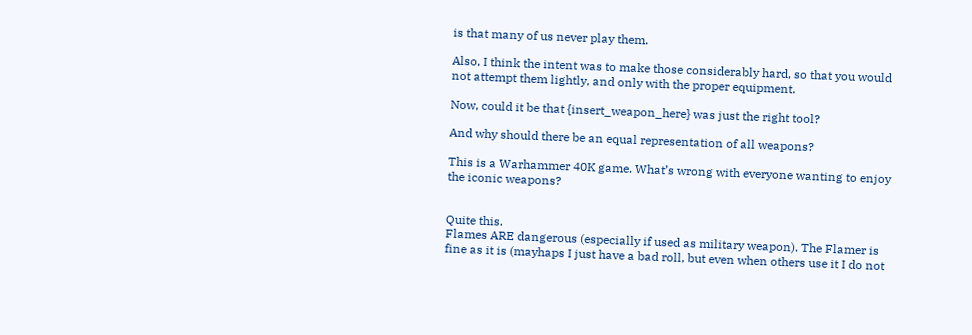is that many of us never play them.

Also, I think the intent was to make those considerably hard, so that you would not attempt them lightly, and only with the proper equipment.

Now, could it be that {insert_weapon_here} was just the right tool?

And why should there be an equal representation of all weapons?

This is a Warhammer 40K game. What’s wrong with everyone wanting to enjoy the iconic weapons?


Quite this.
Flames ARE dangerous (especially if used as military weapon). The Flamer is fine as it is (mayhaps I just have a bad roll, but even when others use it I do not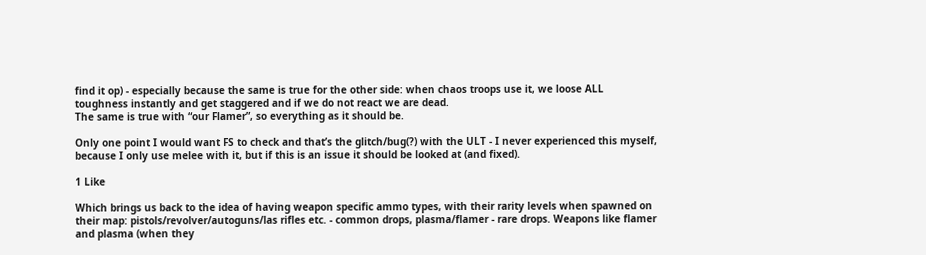find it op) - especially because the same is true for the other side: when chaos troops use it, we loose ALL toughness instantly and get staggered and if we do not react we are dead.
The same is true with “our Flamer”, so everything as it should be.

Only one point I would want FS to check and that’s the glitch/bug(?) with the ULT - I never experienced this myself, because I only use melee with it, but if this is an issue it should be looked at (and fixed).

1 Like

Which brings us back to the idea of having weapon specific ammo types, with their rarity levels when spawned on their map: pistols/revolver/autoguns/las rifles etc. - common drops, plasma/flamer - rare drops. Weapons like flamer and plasma (when they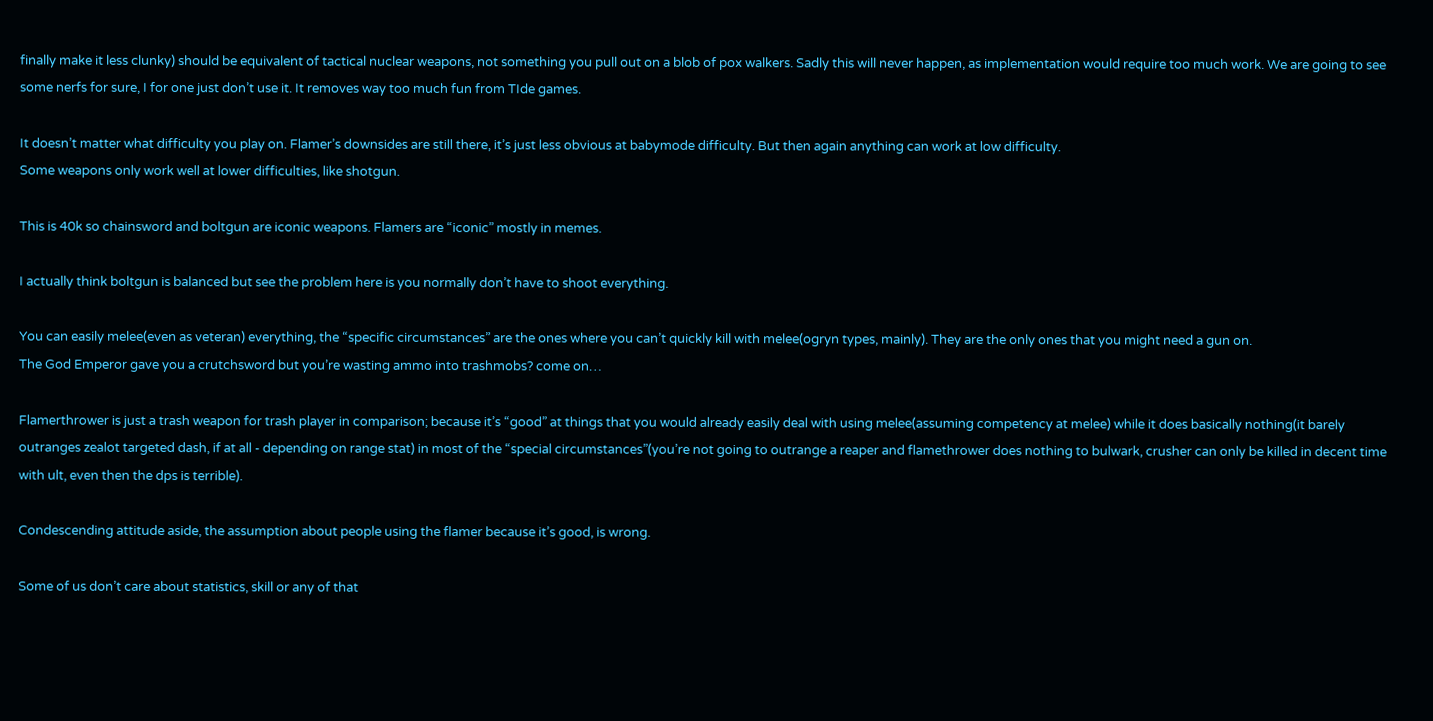finally make it less clunky) should be equivalent of tactical nuclear weapons, not something you pull out on a blob of pox walkers. Sadly this will never happen, as implementation would require too much work. We are going to see some nerfs for sure, I for one just don’t use it. It removes way too much fun from TIde games.

It doesn’t matter what difficulty you play on. Flamer’s downsides are still there, it’s just less obvious at babymode difficulty. But then again anything can work at low difficulty.
Some weapons only work well at lower difficulties, like shotgun.

This is 40k so chainsword and boltgun are iconic weapons. Flamers are “iconic” mostly in memes.

I actually think boltgun is balanced but see the problem here is you normally don’t have to shoot everything.

You can easily melee(even as veteran) everything, the “specific circumstances” are the ones where you can’t quickly kill with melee(ogryn types, mainly). They are the only ones that you might need a gun on.
The God Emperor gave you a crutchsword but you’re wasting ammo into trashmobs? come on…

Flamerthrower is just a trash weapon for trash player in comparison; because it’s “good” at things that you would already easily deal with using melee(assuming competency at melee) while it does basically nothing(it barely outranges zealot targeted dash, if at all - depending on range stat) in most of the “special circumstances”(you’re not going to outrange a reaper and flamethrower does nothing to bulwark, crusher can only be killed in decent time with ult, even then the dps is terrible).

Condescending attitude aside, the assumption about people using the flamer because it’s good, is wrong.

Some of us don’t care about statistics, skill or any of that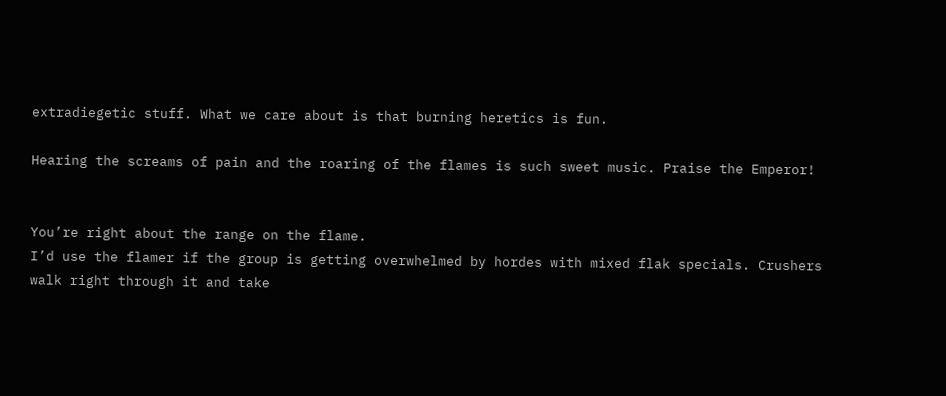extradiegetic stuff. What we care about is that burning heretics is fun.

Hearing the screams of pain and the roaring of the flames is such sweet music. Praise the Emperor!


You’re right about the range on the flame.
I’d use the flamer if the group is getting overwhelmed by hordes with mixed flak specials. Crushers walk right through it and take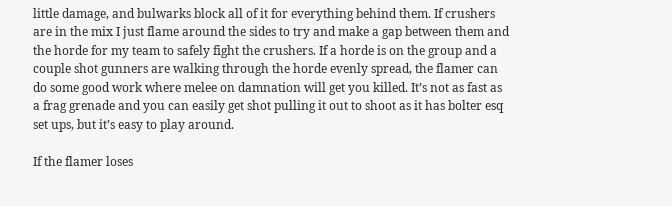little damage, and bulwarks block all of it for everything behind them. If crushers are in the mix I just flame around the sides to try and make a gap between them and the horde for my team to safely fight the crushers. If a horde is on the group and a couple shot gunners are walking through the horde evenly spread, the flamer can do some good work where melee on damnation will get you killed. It’s not as fast as a frag grenade and you can easily get shot pulling it out to shoot as it has bolter esq set ups, but it’s easy to play around.

If the flamer loses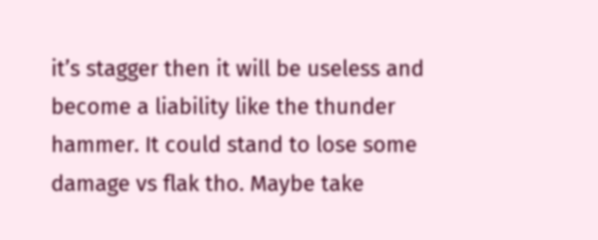it’s stagger then it will be useless and become a liability like the thunder hammer. It could stand to lose some damage vs flak tho. Maybe take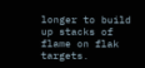longer to build up stacks of flame on flak targets.